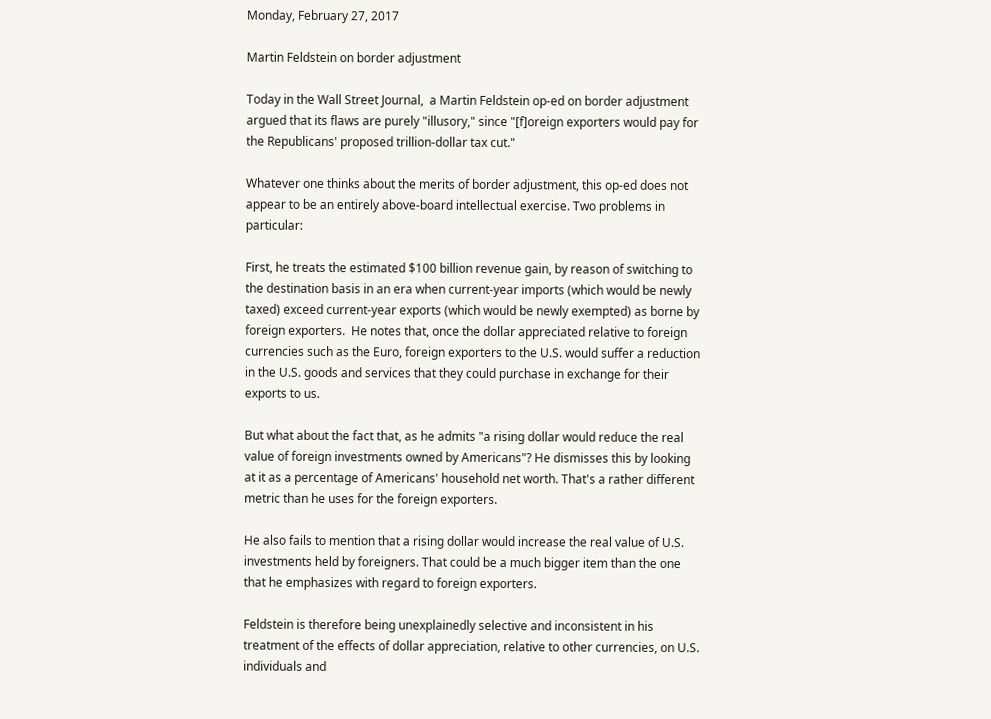Monday, February 27, 2017

Martin Feldstein on border adjustment

Today in the Wall Street Journal,  a Martin Feldstein op-ed on border adjustment argued that its flaws are purely "illusory," since "[f]oreign exporters would pay for the Republicans' proposed trillion-dollar tax cut."

Whatever one thinks about the merits of border adjustment, this op-ed does not appear to be an entirely above-board intellectual exercise. Two problems in particular:

First, he treats the estimated $100 billion revenue gain, by reason of switching to the destination basis in an era when current-year imports (which would be newly taxed) exceed current-year exports (which would be newly exempted) as borne by foreign exporters.  He notes that, once the dollar appreciated relative to foreign currencies such as the Euro, foreign exporters to the U.S. would suffer a reduction in the U.S. goods and services that they could purchase in exchange for their exports to us.

But what about the fact that, as he admits "a rising dollar would reduce the real value of foreign investments owned by Americans"? He dismisses this by looking at it as a percentage of Americans' household net worth. That's a rather different metric than he uses for the foreign exporters.

He also fails to mention that a rising dollar would increase the real value of U.S. investments held by foreigners. That could be a much bigger item than the one that he emphasizes with regard to foreign exporters.

Feldstein is therefore being unexplainedly selective and inconsistent in his treatment of the effects of dollar appreciation, relative to other currencies, on U.S. individuals and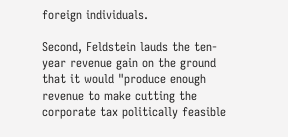foreign individuals.

Second, Feldstein lauds the ten-year revenue gain on the ground that it would "produce enough revenue to make cutting the corporate tax politically feasible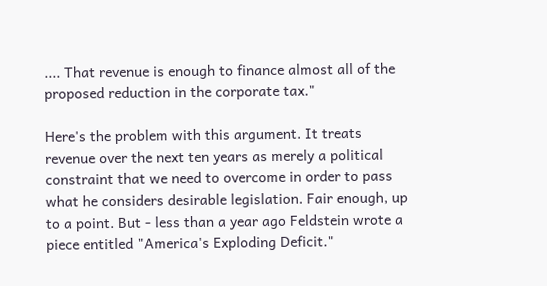.... That revenue is enough to finance almost all of the proposed reduction in the corporate tax."

Here's the problem with this argument. It treats revenue over the next ten years as merely a political constraint that we need to overcome in order to pass what he considers desirable legislation. Fair enough, up to a point. But - less than a year ago Feldstein wrote a piece entitled "America's Exploding Deficit."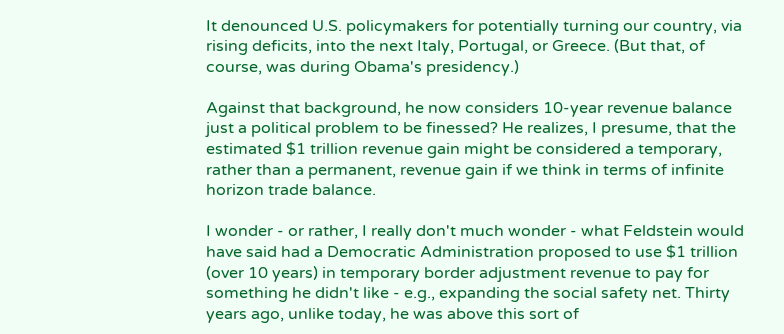It denounced U.S. policymakers for potentially turning our country, via rising deficits, into the next Italy, Portugal, or Greece. (But that, of course, was during Obama's presidency.)

Against that background, he now considers 10-year revenue balance just a political problem to be finessed? He realizes, I presume, that the estimated $1 trillion revenue gain might be considered a temporary, rather than a permanent, revenue gain if we think in terms of infinite horizon trade balance.

I wonder - or rather, I really don't much wonder - what Feldstein would have said had a Democratic Administration proposed to use $1 trillion (over 10 years) in temporary border adjustment revenue to pay for something he didn't like - e.g., expanding the social safety net. Thirty years ago, unlike today, he was above this sort of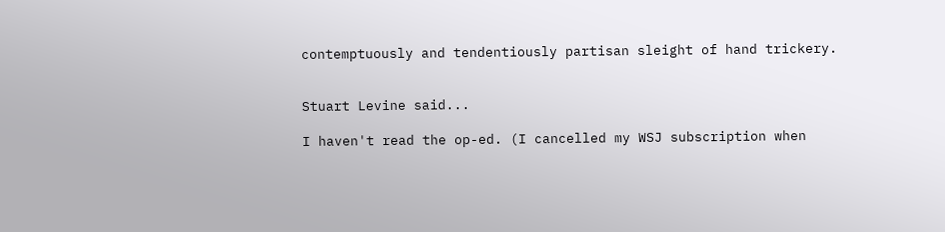contemptuously and tendentiously partisan sleight of hand trickery.


Stuart Levine said...

I haven't read the op-ed. (I cancelled my WSJ subscription when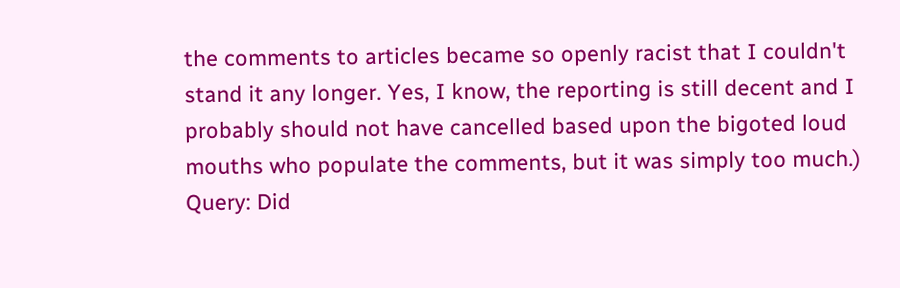the comments to articles became so openly racist that I couldn't stand it any longer. Yes, I know, the reporting is still decent and I probably should not have cancelled based upon the bigoted loud mouths who populate the comments, but it was simply too much.) Query: Did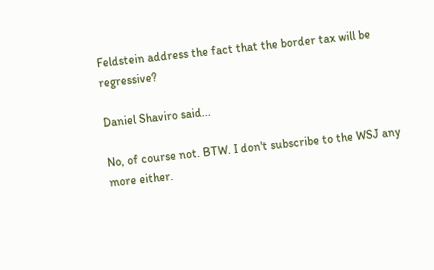Feldstein address the fact that the border tax will be regressive?

Daniel Shaviro said...

No, of course not. BTW. I don't subscribe to the WSJ any more either.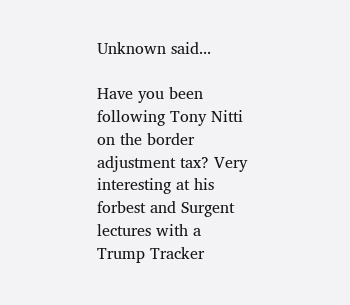Unknown said...

Have you been following Tony Nitti on the border adjustment tax? Very interesting at his forbest and Surgent lectures with a Trump Tracker